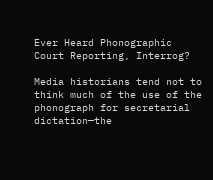Ever Heard Phonographic Court Reporting, Interrog?

Media historians tend not to think much of the use of the phonograph for secretarial dictation—the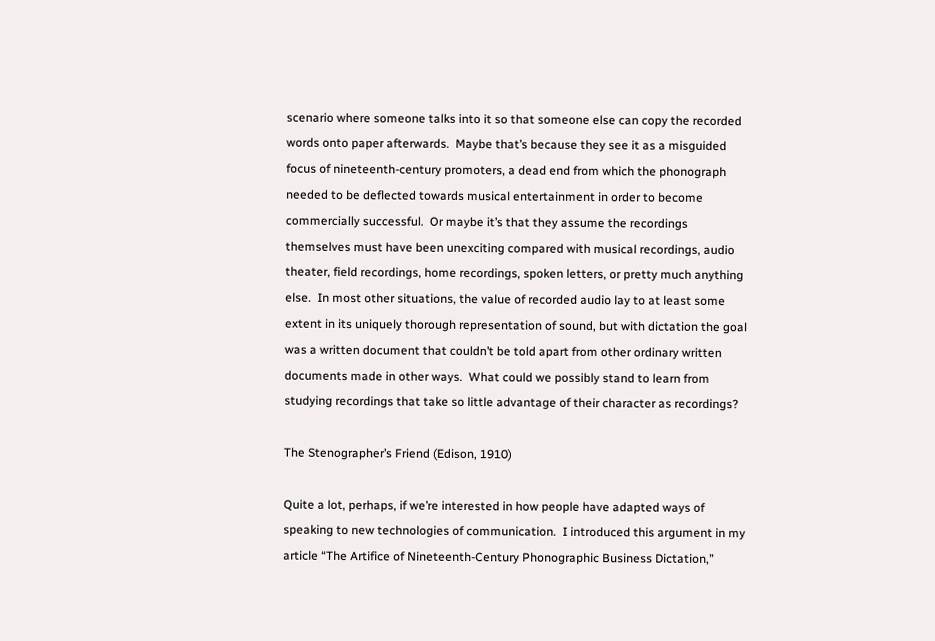scenario where someone talks into it so that someone else can copy the recorded words onto paper afterwards.  Maybe that’s because they see it as a misguided focus of nineteenth-century promoters, a dead end from which the phonograph needed to be deflected towards musical entertainment in order to become commercially successful.  Or maybe it’s that they assume the recordings themselves must have been unexciting compared with musical recordings, audio theater, field recordings, home recordings, spoken letters, or pretty much anything else.  In most other situations, the value of recorded audio lay to at least some extent in its uniquely thorough representation of sound, but with dictation the goal was a written document that couldn’t be told apart from other ordinary written documents made in other ways.  What could we possibly stand to learn from studying recordings that take so little advantage of their character as recordings?

The Stenographer’s Friend (Edison, 1910)

Quite a lot, perhaps, if we’re interested in how people have adapted ways of speaking to new technologies of communication.  I introduced this argument in my article “The Artifice of Nineteenth-Century Phonographic Business Dictation,”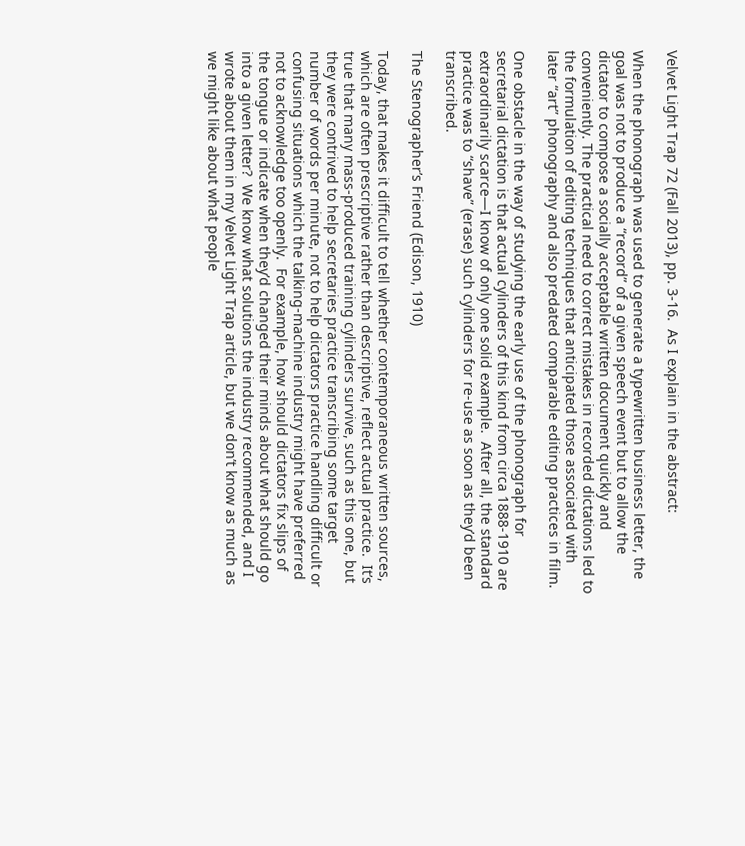Velvet Light Trap 72 (Fall 2013), pp. 3-16.  As I explain in the abstract:

When the phonograph was used to generate a typewritten business letter, the goal was not to produce a “record” of a given speech event but to allow the dictator to compose a socially acceptable written document quickly and conveniently. The practical need to correct mistakes in recorded dictations led to the formulation of editing techniques that anticipated those associated with later “art” phonography and also predated comparable editing practices in film.

One obstacle in the way of studying the early use of the phonograph for secretarial dictation is that actual cylinders of this kind from circa 1888-1910 are extraordinarily scarce—I know of only one solid example.  After all, the standard practice was to “shave” (erase) such cylinders for re-use as soon as they’d been transcribed.

The Stenographer’s Friend (Edison, 1910)

Today, that makes it difficult to tell whether contemporaneous written sources, which are often prescriptive rather than descriptive, reflect actual practice.  It’s true that many mass-produced training cylinders survive, such as this one, but they were contrived to help secretaries practice transcribing some target number of words per minute, not to help dictators practice handling difficult or confusing situations which the talking-machine industry might have preferred not to acknowledge too openly.  For example, how should dictators fix slips of the tongue or indicate when they’d changed their minds about what should go into a given letter?  We know what solutions the industry recommended, and I wrote about them in my Velvet Light Trap article, but we don’t know as much as we might like about what people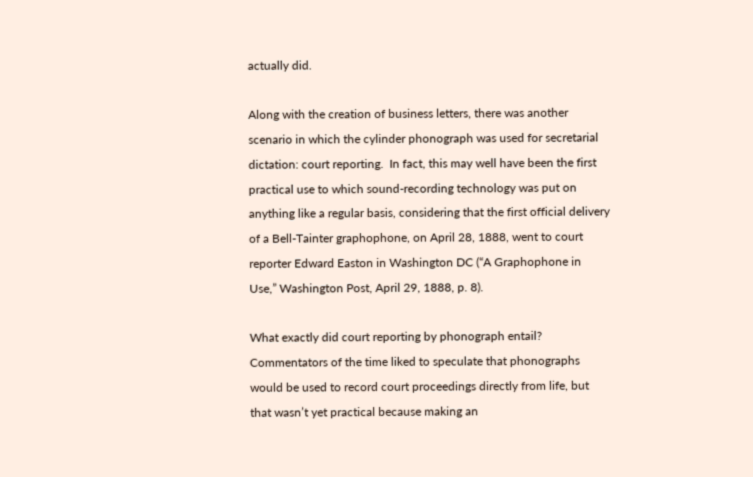actually did.

Along with the creation of business letters, there was another scenario in which the cylinder phonograph was used for secretarial dictation: court reporting.  In fact, this may well have been the first practical use to which sound-recording technology was put on anything like a regular basis, considering that the first official delivery of a Bell-Tainter graphophone, on April 28, 1888, went to court reporter Edward Easton in Washington DC (“A Graphophone in Use,” Washington Post, April 29, 1888, p. 8).

What exactly did court reporting by phonograph entail?  Commentators of the time liked to speculate that phonographs would be used to record court proceedings directly from life, but that wasn’t yet practical because making an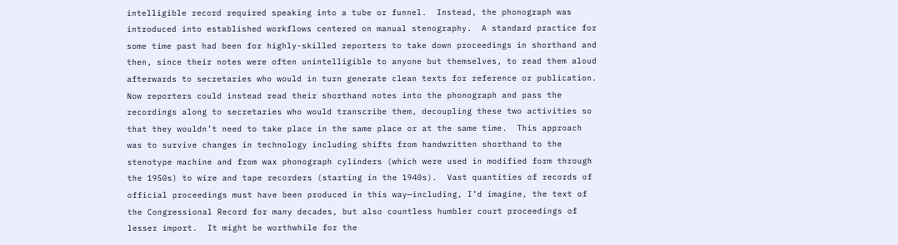intelligible record required speaking into a tube or funnel.  Instead, the phonograph was introduced into established workflows centered on manual stenography.  A standard practice for some time past had been for highly-skilled reporters to take down proceedings in shorthand and then, since their notes were often unintelligible to anyone but themselves, to read them aloud afterwards to secretaries who would in turn generate clean texts for reference or publication.  Now reporters could instead read their shorthand notes into the phonograph and pass the recordings along to secretaries who would transcribe them, decoupling these two activities so that they wouldn’t need to take place in the same place or at the same time.  This approach was to survive changes in technology including shifts from handwritten shorthand to the stenotype machine and from wax phonograph cylinders (which were used in modified form through the 1950s) to wire and tape recorders (starting in the 1940s).  Vast quantities of records of official proceedings must have been produced in this way—including, I’d imagine, the text of the Congressional Record for many decades, but also countless humbler court proceedings of lesser import.  It might be worthwhile for the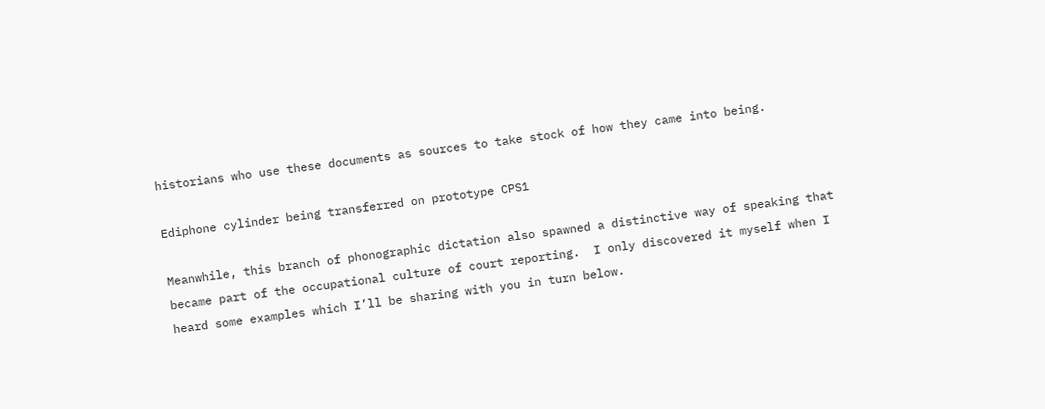historians who use these documents as sources to take stock of how they came into being.

Ediphone cylinder being transferred on prototype CPS1

Meanwhile, this branch of phonographic dictation also spawned a distinctive way of speaking that became part of the occupational culture of court reporting.  I only discovered it myself when I heard some examples which I’ll be sharing with you in turn below.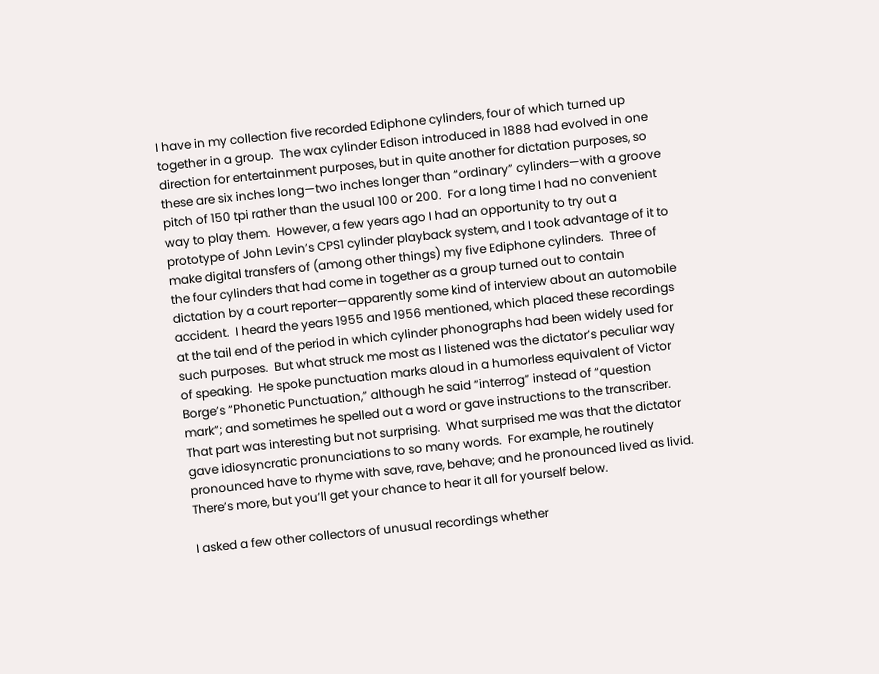I have in my collection five recorded Ediphone cylinders, four of which turned up together in a group.  The wax cylinder Edison introduced in 1888 had evolved in one direction for entertainment purposes, but in quite another for dictation purposes, so these are six inches long—two inches longer than “ordinary” cylinders—with a groove pitch of 150 tpi rather than the usual 100 or 200.  For a long time I had no convenient way to play them.  However, a few years ago I had an opportunity to try out a prototype of John Levin’s CPS1 cylinder playback system, and I took advantage of it to make digital transfers of (among other things) my five Ediphone cylinders.  Three of the four cylinders that had come in together as a group turned out to contain dictation by a court reporter—apparently some kind of interview about an automobile accident.  I heard the years 1955 and 1956 mentioned, which placed these recordings at the tail end of the period in which cylinder phonographs had been widely used for such purposes.  But what struck me most as I listened was the dictator’s peculiar way of speaking.  He spoke punctuation marks aloud in a humorless equivalent of Victor Borge’s “Phonetic Punctuation,” although he said “interrog” instead of “question mark”; and sometimes he spelled out a word or gave instructions to the transcriber.  That part was interesting but not surprising.  What surprised me was that the dictator gave idiosyncratic pronunciations to so many words.  For example, he routinely pronounced have to rhyme with save, rave, behave; and he pronounced lived as livid.  There’s more, but you’ll get your chance to hear it all for yourself below.

I asked a few other collectors of unusual recordings whether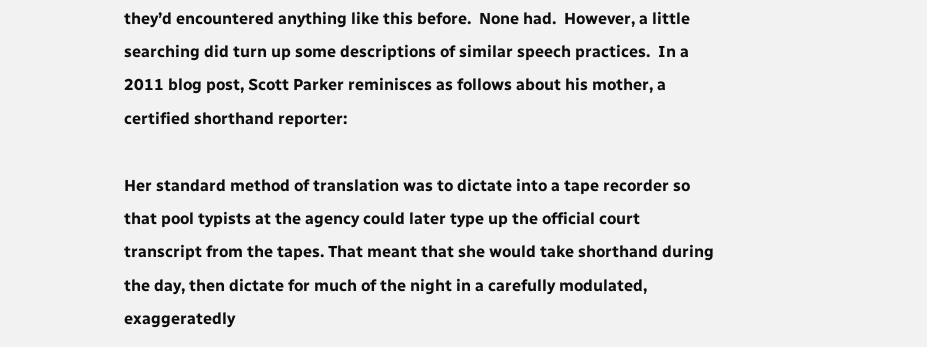they’d encountered anything like this before.  None had.  However, a little searching did turn up some descriptions of similar speech practices.  In a 2011 blog post, Scott Parker reminisces as follows about his mother, a certified shorthand reporter:

Her standard method of translation was to dictate into a tape recorder so that pool typists at the agency could later type up the official court transcript from the tapes. That meant that she would take shorthand during the day, then dictate for much of the night in a carefully modulated, exaggeratedly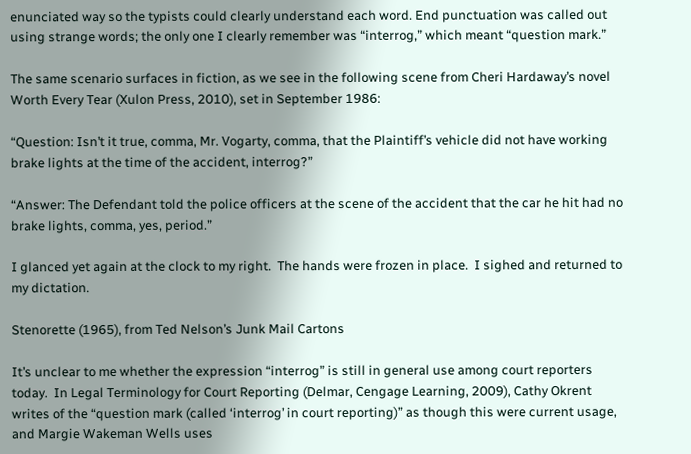enunciated way so the typists could clearly understand each word. End punctuation was called out using strange words; the only one I clearly remember was “interrog,” which meant “question mark.”

The same scenario surfaces in fiction, as we see in the following scene from Cheri Hardaway’s novel Worth Every Tear (Xulon Press, 2010), set in September 1986:

“Question: Isn’t it true, comma, Mr. Vogarty, comma, that the Plaintiff’s vehicle did not have working brake lights at the time of the accident, interrog?”

“Answer: The Defendant told the police officers at the scene of the accident that the car he hit had no brake lights, comma, yes, period.”

I glanced yet again at the clock to my right.  The hands were frozen in place.  I sighed and returned to my dictation.

Stenorette (1965), from Ted Nelson’s Junk Mail Cartons

It’s unclear to me whether the expression “interrog” is still in general use among court reporters today.  In Legal Terminology for Court Reporting (Delmar, Cengage Learning, 2009), Cathy Okrent writes of the “question mark (called ‘interrog’ in court reporting)” as though this were current usage, and Margie Wakeman Wells uses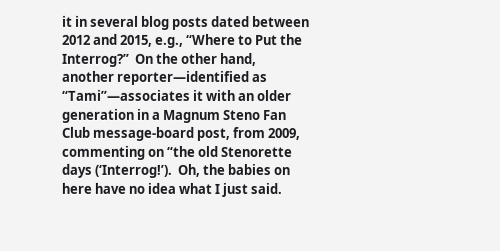it in several blog posts dated between 2012 and 2015, e.g., “Where to Put the Interrog?”  On the other hand, another reporter—identified as “Tami”—associates it with an older generation in a Magnum Steno Fan Club message-board post, from 2009, commenting on “the old Stenorette days (‘Interrog!’).  Oh, the babies on here have no idea what I just said.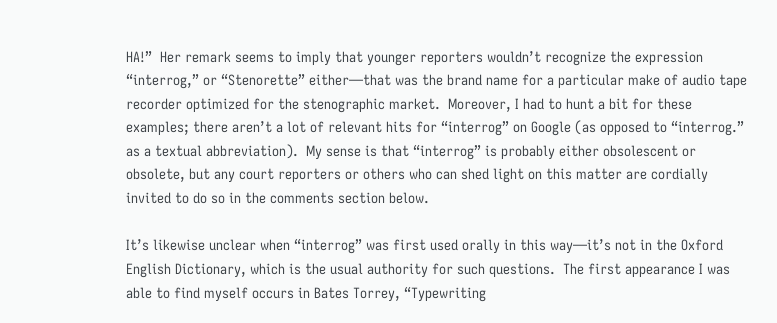HA!”  Her remark seems to imply that younger reporters wouldn’t recognize the expression “interrog,” or “Stenorette” either—that was the brand name for a particular make of audio tape recorder optimized for the stenographic market.  Moreover, I had to hunt a bit for these examples; there aren’t a lot of relevant hits for “interrog” on Google (as opposed to “interrog.” as a textual abbreviation).  My sense is that “interrog” is probably either obsolescent or obsolete, but any court reporters or others who can shed light on this matter are cordially invited to do so in the comments section below.

It’s likewise unclear when “interrog” was first used orally in this way—it’s not in the Oxford English Dictionary, which is the usual authority for such questions.  The first appearance I was able to find myself occurs in Bates Torrey, “Typewriting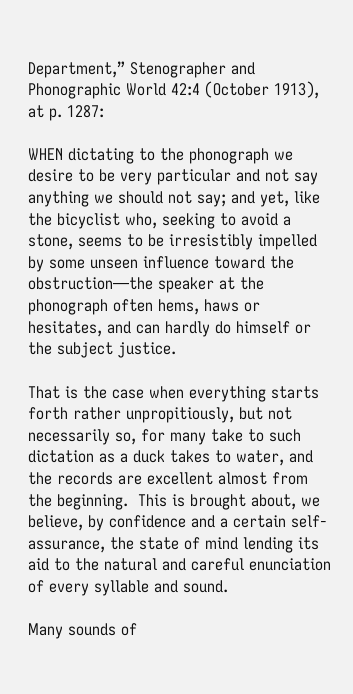Department,” Stenographer and Phonographic World 42:4 (October 1913), at p. 1287:

WHEN dictating to the phonograph we desire to be very particular and not say anything we should not say; and yet, like the bicyclist who, seeking to avoid a stone, seems to be irresistibly impelled by some unseen influence toward the obstruction—the speaker at the phonograph often hems, haws or hesitates, and can hardly do himself or the subject justice.

That is the case when everything starts forth rather unpropitiously, but not necessarily so, for many take to such dictation as a duck takes to water, and the records are excellent almost from the beginning.  This is brought about, we believe, by confidence and a certain self-assurance, the state of mind lending its aid to the natural and careful enunciation of every syllable and sound.

Many sounds of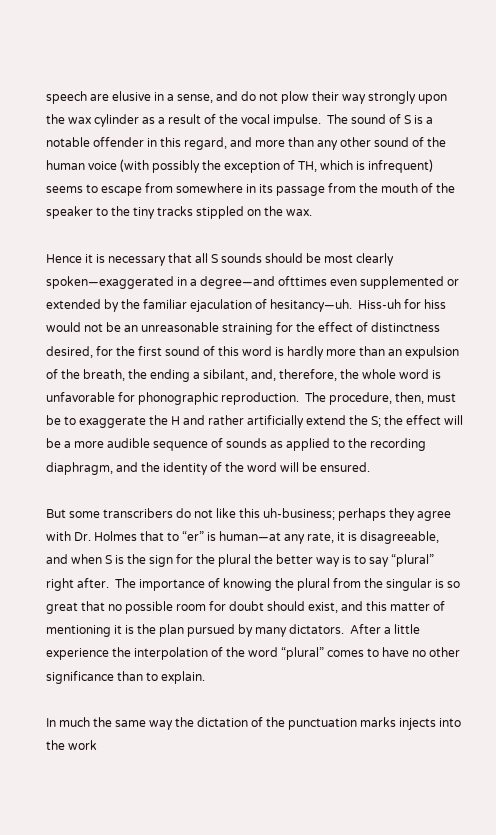speech are elusive in a sense, and do not plow their way strongly upon the wax cylinder as a result of the vocal impulse.  The sound of S is a notable offender in this regard, and more than any other sound of the human voice (with possibly the exception of TH, which is infrequent) seems to escape from somewhere in its passage from the mouth of the speaker to the tiny tracks stippled on the wax.

Hence it is necessary that all S sounds should be most clearly spoken—exaggerated in a degree—and ofttimes even supplemented or extended by the familiar ejaculation of hesitancy—uh.  Hiss-uh for hiss would not be an unreasonable straining for the effect of distinctness desired, for the first sound of this word is hardly more than an expulsion of the breath, the ending a sibilant, and, therefore, the whole word is unfavorable for phonographic reproduction.  The procedure, then, must be to exaggerate the H and rather artificially extend the S; the effect will be a more audible sequence of sounds as applied to the recording diaphragm, and the identity of the word will be ensured.

But some transcribers do not like this uh-business; perhaps they agree with Dr. Holmes that to “er” is human—at any rate, it is disagreeable, and when S is the sign for the plural the better way is to say “plural” right after.  The importance of knowing the plural from the singular is so great that no possible room for doubt should exist, and this matter of mentioning it is the plan pursued by many dictators.  After a little experience the interpolation of the word “plural” comes to have no other significance than to explain.

In much the same way the dictation of the punctuation marks injects into the work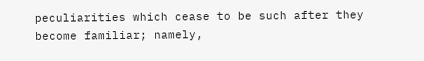peculiarities which cease to be such after they become familiar; namely,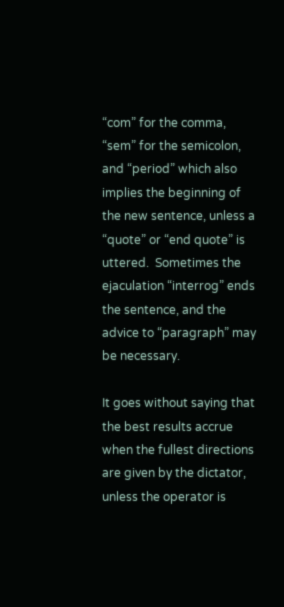“com” for the comma, “sem” for the semicolon, and “period” which also implies the beginning of the new sentence, unless a “quote” or “end quote” is uttered.  Sometimes the ejaculation “interrog” ends the sentence, and the advice to “paragraph” may be necessary.

It goes without saying that the best results accrue when the fullest directions are given by the dictator, unless the operator is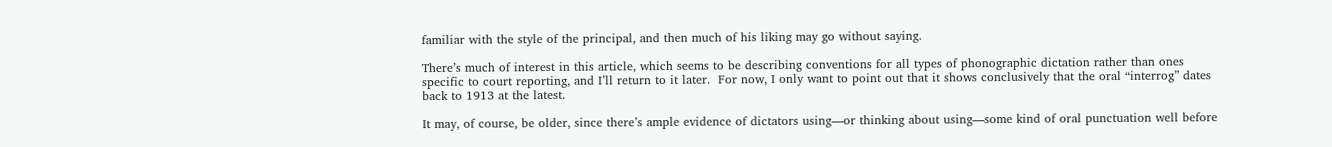familiar with the style of the principal, and then much of his liking may go without saying.

There’s much of interest in this article, which seems to be describing conventions for all types of phonographic dictation rather than ones specific to court reporting, and I’ll return to it later.  For now, I only want to point out that it shows conclusively that the oral “interrog” dates back to 1913 at the latest.

It may, of course, be older, since there’s ample evidence of dictators using—or thinking about using—some kind of oral punctuation well before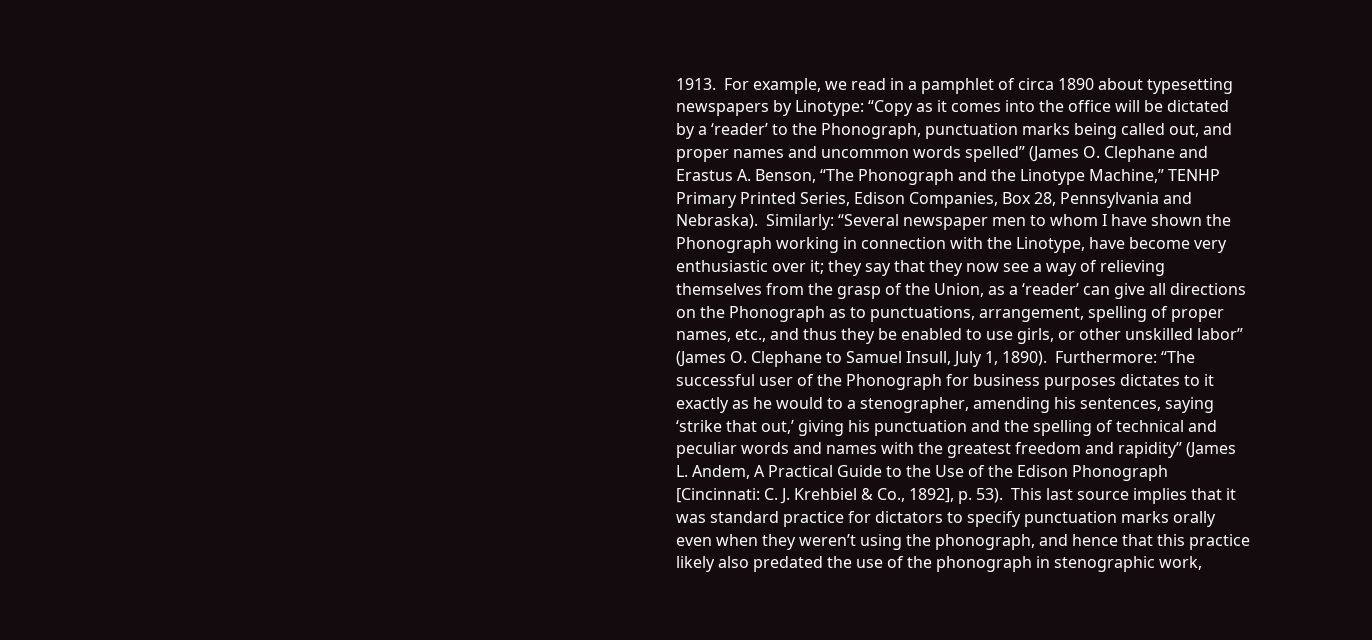1913.  For example, we read in a pamphlet of circa 1890 about typesetting newspapers by Linotype: “Copy as it comes into the office will be dictated by a ‘reader’ to the Phonograph, punctuation marks being called out, and proper names and uncommon words spelled” (James O. Clephane and Erastus A. Benson, “The Phonograph and the Linotype Machine,” TENHP Primary Printed Series, Edison Companies, Box 28, Pennsylvania and Nebraska).  Similarly: “Several newspaper men to whom I have shown the Phonograph working in connection with the Linotype, have become very enthusiastic over it; they say that they now see a way of relieving themselves from the grasp of the Union, as a ‘reader’ can give all directions on the Phonograph as to punctuations, arrangement, spelling of proper names, etc., and thus they be enabled to use girls, or other unskilled labor” (James O. Clephane to Samuel Insull, July 1, 1890).  Furthermore: “The successful user of the Phonograph for business purposes dictates to it exactly as he would to a stenographer, amending his sentences, saying ‘strike that out,’ giving his punctuation and the spelling of technical and peculiar words and names with the greatest freedom and rapidity” (James L. Andem, A Practical Guide to the Use of the Edison Phonograph [Cincinnati: C. J. Krehbiel & Co., 1892], p. 53).  This last source implies that it was standard practice for dictators to specify punctuation marks orally even when they weren’t using the phonograph, and hence that this practice likely also predated the use of the phonograph in stenographic work,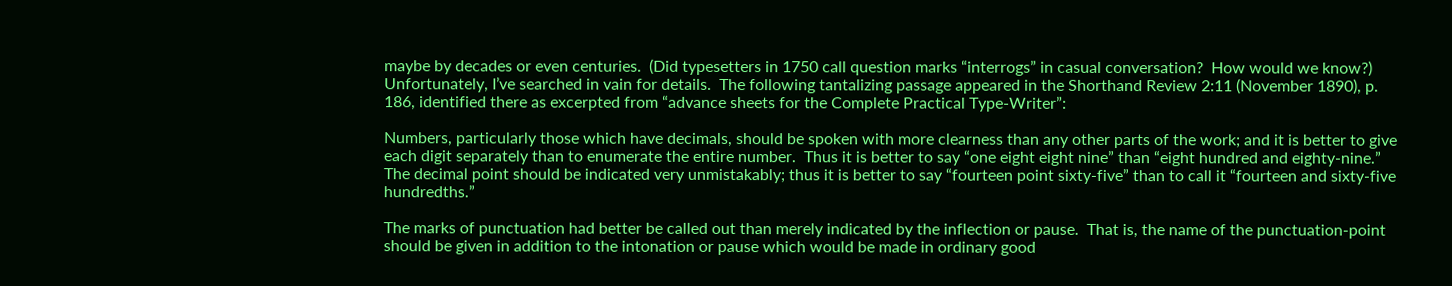maybe by decades or even centuries.  (Did typesetters in 1750 call question marks “interrogs” in casual conversation?  How would we know?)  Unfortunately, I’ve searched in vain for details.  The following tantalizing passage appeared in the Shorthand Review 2:11 (November 1890), p. 186, identified there as excerpted from “advance sheets for the Complete Practical Type-Writer”:

Numbers, particularly those which have decimals, should be spoken with more clearness than any other parts of the work; and it is better to give each digit separately than to enumerate the entire number.  Thus it is better to say “one eight eight nine” than “eight hundred and eighty-nine.”  The decimal point should be indicated very unmistakably; thus it is better to say “fourteen point sixty-five” than to call it “fourteen and sixty-five hundredths.”

The marks of punctuation had better be called out than merely indicated by the inflection or pause.  That is, the name of the punctuation-point should be given in addition to the intonation or pause which would be made in ordinary good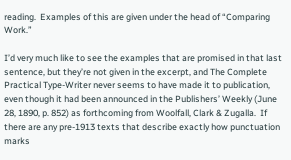reading.  Examples of this are given under the head of “Comparing Work.”

I’d very much like to see the examples that are promised in that last sentence, but they’re not given in the excerpt, and The Complete Practical Type-Writer never seems to have made it to publication, even though it had been announced in the Publishers’ Weekly (June 28, 1890, p. 852) as forthcoming from Woolfall, Clark & Zugalla.  If there are any pre-1913 texts that describe exactly how punctuation marks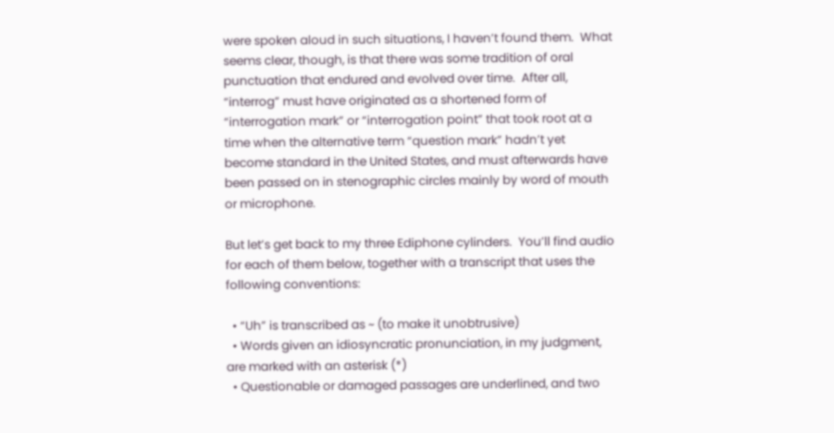were spoken aloud in such situations, I haven’t found them.  What seems clear, though, is that there was some tradition of oral punctuation that endured and evolved over time.  After all, “interrog” must have originated as a shortened form of “interrogation mark” or “interrogation point” that took root at a time when the alternative term “question mark” hadn’t yet become standard in the United States, and must afterwards have been passed on in stenographic circles mainly by word of mouth or microphone.

But let’s get back to my three Ediphone cylinders.  You’ll find audio for each of them below, together with a transcript that uses the following conventions:

  • “Uh” is transcribed as ~ (to make it unobtrusive)
  • Words given an idiosyncratic pronunciation, in my judgment, are marked with an asterisk (*)
  • Questionable or damaged passages are underlined, and two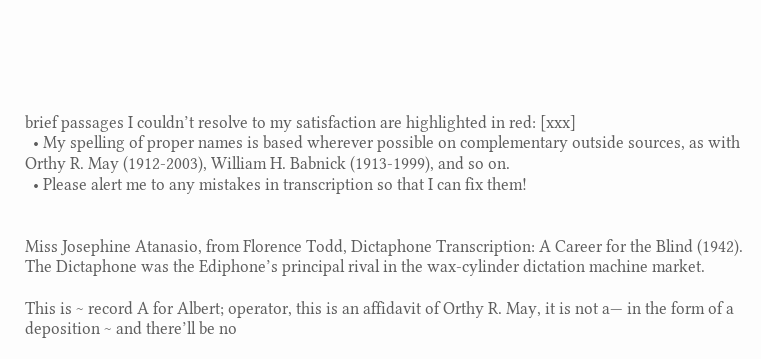brief passages I couldn’t resolve to my satisfaction are highlighted in red: [xxx]
  • My spelling of proper names is based wherever possible on complementary outside sources, as with Orthy R. May (1912-2003), William H. Babnick (1913-1999), and so on.
  • Please alert me to any mistakes in transcription so that I can fix them!


Miss Josephine Atanasio, from Florence Todd, Dictaphone Transcription: A Career for the Blind (1942).  The Dictaphone was the Ediphone’s principal rival in the wax-cylinder dictation machine market.

This is ~ record A for Albert; operator, this is an affidavit of Orthy R. May, it is not a— in the form of a deposition ~ and there’ll be no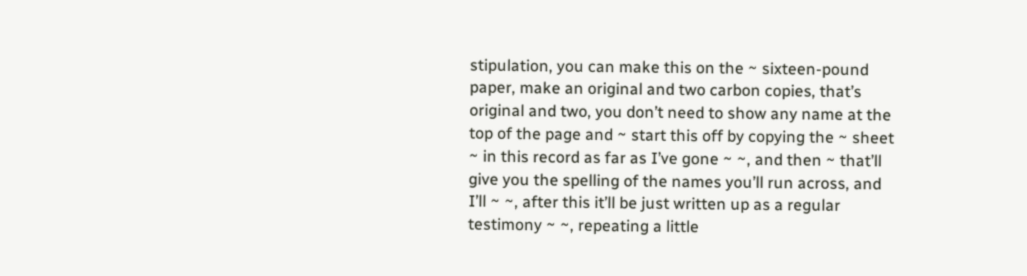stipulation, you can make this on the ~ sixteen-pound paper, make an original and two carbon copies, that’s original and two, you don’t need to show any name at the top of the page and ~ start this off by copying the ~ sheet ~ in this record as far as I’ve gone ~ ~, and then ~ that’ll give you the spelling of the names you’ll run across, and I’ll ~ ~, after this it’ll be just written up as a regular testimony ~ ~, repeating a little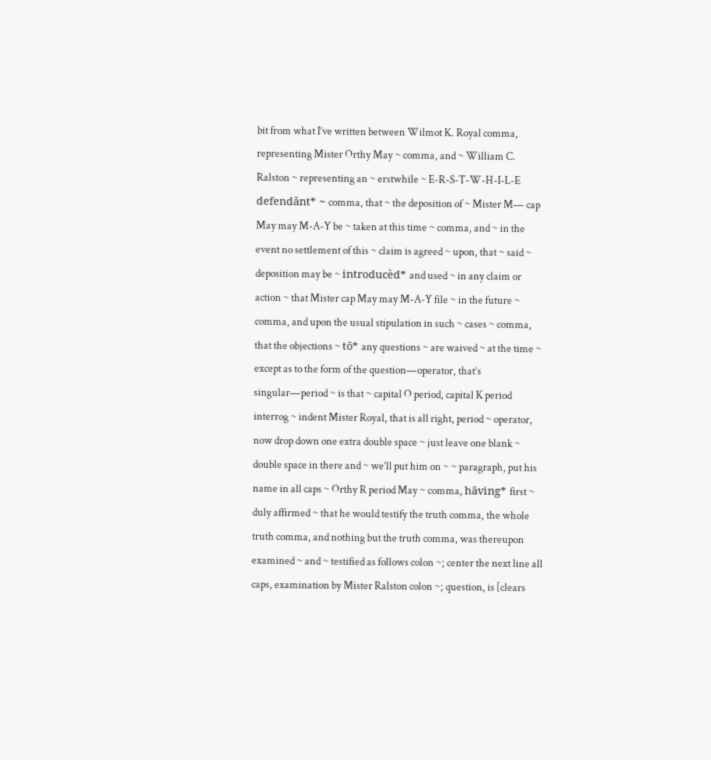bit from what I’ve written between Wilmot K. Royal comma, representing Mister Orthy May ~ comma, and ~ William C. Ralston ~ representing an ~ erstwhile ~ E-R-S-T-W-H-I-L-E defendănt* ~ comma, that ~ the deposition of ~ Mister M— cap May may M-A-Y be ~ taken at this time ~ comma, and ~ in the event no settlement of this ~ claim is agreed ~ upon, that ~ said ~ deposition may be ~ introducèd* and used ~ in any claim or action ~ that Mister cap May may M-A-Y file ~ in the future ~ comma, and upon the usual stipulation in such ~ cases ~ comma, that the objections ~ tō* any questions ~ are waived ~ at the time ~ except as to the form of the question—operator, that’s singular—period ~ is that ~ capital O period, capital K period interrog ~ indent Mister Royal, that is all right, period ~ operator, now drop down one extra double space ~ just leave one blank ~ double space in there and ~ we’ll put him on ~ ~ paragraph, put his name in all caps ~ Orthy R period May ~ comma, hāving* first ~ duly affirmed ~ that he would testify the truth comma, the whole truth comma, and nothing but the truth comma, was thereupon examined ~ and ~ testified as follows colon ~; center the next line all caps, examination by Mister Ralston colon ~; question, is [clears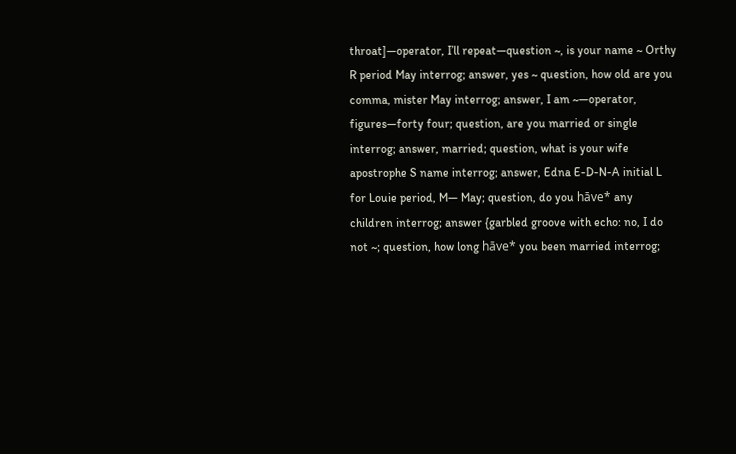throat]—operator, I’ll repeat—question ~, is your name ~ Orthy R period May interrog; answer, yes ~ question, how old are you comma, mister May interrog; answer, I am ~—operator, figures—forty four; question, are you married or single interrog; answer, married; question, what is your wife apostrophe S name interrog; answer, Edna E-D-N-A initial L for Louie period, M— May; question, do you hāve* any children interrog; answer {garbled groove with echo: no, I do not ~; question, how long hāve* you been married interrog;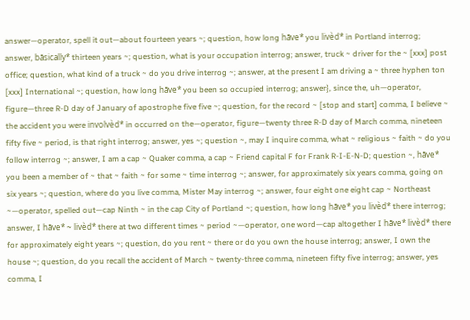answer—operator, spell it out—about fourteen years ~; question, how long hāve* you livèd* in Portland interrog; answer, băsically* thirteen years ~; question, what is your occupation interrog; answer, truck ~ driver for the ~ [xxx] post office; question, what kind of a truck ~ do you drive interrog ~; answer, at the present I am driving a ~ three hyphen ton [xxx] International ~; question, how long hāve* you been so occupied interrog; answer}, since the, uh—operator, figure—three R-D day of January of apostrophe five five ~; question, for the record ~ [stop and start] comma, I believe ~ the accident you were involvèd* in occurred on the—operator, figure—twenty three R-D day of March comma, nineteen fifty five ~ period, is that right interrog; answer, yes ~; question ~, may I inquire comma, what ~ religious ~ faith ~ do you follow interrog ~; answer, I am a cap ~ Quaker comma, a cap ~ Friend capital F for Frank R-I-E-N-D; question ~, hāve* you been a member of ~ that ~ faith ~ for some ~ time interrog ~; answer, for approximately six years comma, going on six years ~; question, where do you live comma, Mister May interrog ~; answer, four eight one eight cap ~ Northeast ~—operator, spelled out—cap Ninth ~ in the cap City of Portland ~; question, how long hāve* you livèd* there interrog; answer, I hāve* ~ livèd* there at two different times ~ period ~—operator, one word—cap altogether I hāve* livèd* there for approximately eight years ~; question, do you rent ~ there or do you own the house interrog; answer, I own the house ~; question, do you recall the accident of March ~ twenty-three comma, nineteen fifty five interrog; answer, yes comma, I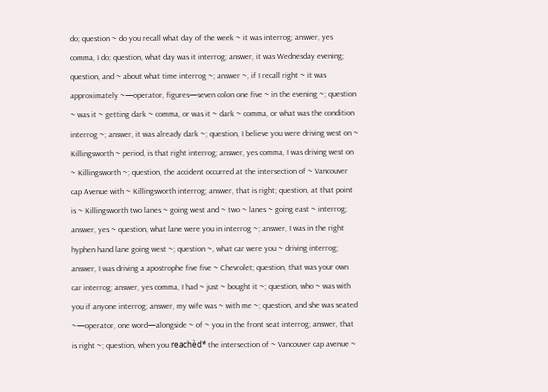do; question ~ do you recall what day of the week ~ it was interrog; answer, yes comma, I do; question, what day was it interrog; answer, it was Wednesday evening; question, and ~ about what time interrog ~; answer ~, if I recall right ~ it was approximately ~—operator, figures—seven colon one five ~ in the evening ~; question ~ was it ~ getting dark ~ comma, or was it ~ dark ~ comma, or what was the condition interrog ~; answer, it was already dark ~; question, I believe you were driving west on ~ Killingsworth ~ period, is that right interrog; answer, yes comma, I was driving west on ~ Killingsworth ~; question, the accident occurred at the intersection of ~ Vancouver cap Avenue with ~ Killingsworth interrog; answer, that is right; question, at that point is ~ Killingsworth two lanes ~ going west and ~ two ~ lanes ~ going east ~ interrog; answer, yes ~ question, what lane were you in interrog ~; answer, I was in the right hyphen hand lane going west ~; question ~, what car were you ~ driving interrog; answer, I was driving a apostrophe five five ~ Chevrolet; question, that was your own car interrog; answer, yes comma, I had ~ just ~ bought it ~; question, who ~ was with you if anyone interrog; answer, my wife was ~ with me ~; question, and she was seated ~—operator, one word—alongside ~ of ~ you in the front seat interrog; answer, that is right ~; question, when you reachèd* the intersection of ~ Vancouver cap avenue ~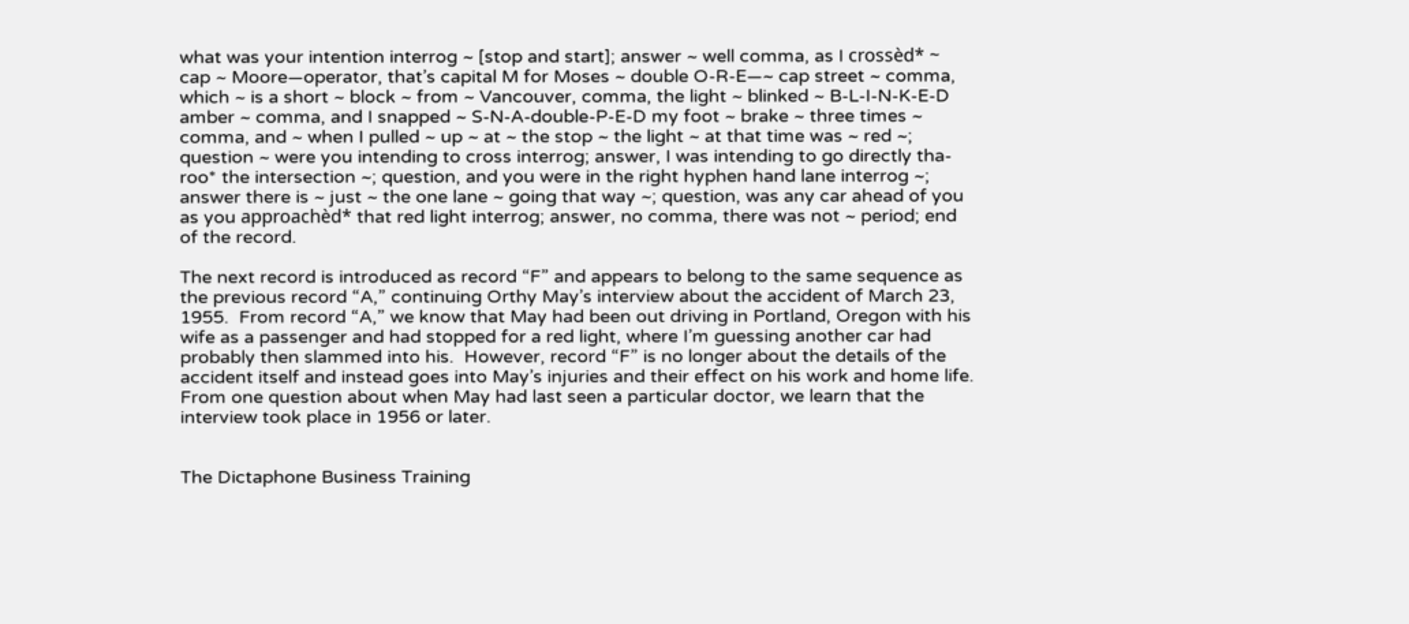what was your intention interrog ~ [stop and start]; answer ~ well comma, as I crossèd* ~ cap ~ Moore—operator, that’s capital M for Moses ~ double O-R-E—~ cap street ~ comma, which ~ is a short ~ block ~ from ~ Vancouver, comma, the light ~ blinked ~ B-L-I-N-K-E-D amber ~ comma, and I snapped ~ S-N-A-double-P-E-D my foot ~ brake ~ three times ~ comma, and ~ when I pulled ~ up ~ at ~ the stop ~ the light ~ at that time was ~ red ~; question ~ were you intending to cross interrog; answer, I was intending to go directly tha-roo* the intersection ~; question, and you were in the right hyphen hand lane interrog ~; answer there is ~ just ~ the one lane ~ going that way ~; question, was any car ahead of you as you approachèd* that red light interrog; answer, no comma, there was not ~ period; end of the record.

The next record is introduced as record “F” and appears to belong to the same sequence as the previous record “A,” continuing Orthy May’s interview about the accident of March 23, 1955.  From record “A,” we know that May had been out driving in Portland, Oregon with his wife as a passenger and had stopped for a red light, where I’m guessing another car had probably then slammed into his.  However, record “F” is no longer about the details of the accident itself and instead goes into May’s injuries and their effect on his work and home life.  From one question about when May had last seen a particular doctor, we learn that the interview took place in 1956 or later.


The Dictaphone Business Training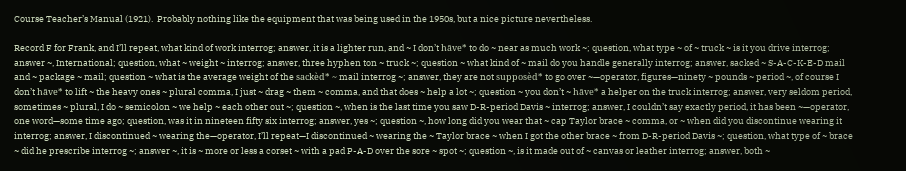Course Teacher’s Manual (1921).  Probably nothing like the equipment that was being used in the 1950s, but a nice picture nevertheless.

Record F for Frank, and I’ll repeat, what kind of work interrog; answer, it is a lighter run, and ~ I don’t hāve* to do ~ near as much work ~; question, what type ~ of ~ truck ~ is it you drive interrog; answer ~, International; question, what ~ weight ~ interrog; answer, three hyphen ton ~ truck ~; question ~ what kind of ~ mail do you handle generally interrog; answer, sacked ~ S-A-C-K-E-D mail and ~ package ~ mail; question ~ what is the average weight of the sackèd* ~ mail interrog ~; answer, they are not supposèd* to go over ~—operator, figures—ninety ~ pounds ~ period ~, of course I don’t hāve* to lift ~ the heavy ones ~ plural comma, I just ~ drag ~ them ~ comma, and that does ~ help a lot ~; question ~ you don’t ~ hāve* a helper on the truck interrog; answer, very seldom period, sometimes ~ plural, I do ~ semicolon ~ we help ~ each other out ~; question ~, when is the last time you saw D-R-period Davis ~ interrog; answer, I couldn’t say exactly period, it has been ~—operator, one word—some time ago; question, was it in nineteen fifty six interrog; answer, yes ~; question ~, how long did you wear that ~ cap Taylor brace ~ comma, or ~ when did you discontinue wearing it interrog; answer, I discontinued ~ wearing the—operator, I’ll repeat—I discontinued ~ wearing the ~ Taylor brace ~ when I got the other brace ~ from D-R-period Davis ~; question, what type of ~ brace ~ did he prescribe interrog ~; answer ~, it is ~ more or less a corset ~ with a pad P-A-D over the sore ~ spot ~; question ~, is it made out of ~ canvas or leather interrog; answer, both ~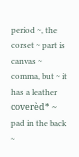period ~, the corset ~ part is canvas ~ comma, but ~ it has a leather coverèd* ~ pad in the back ~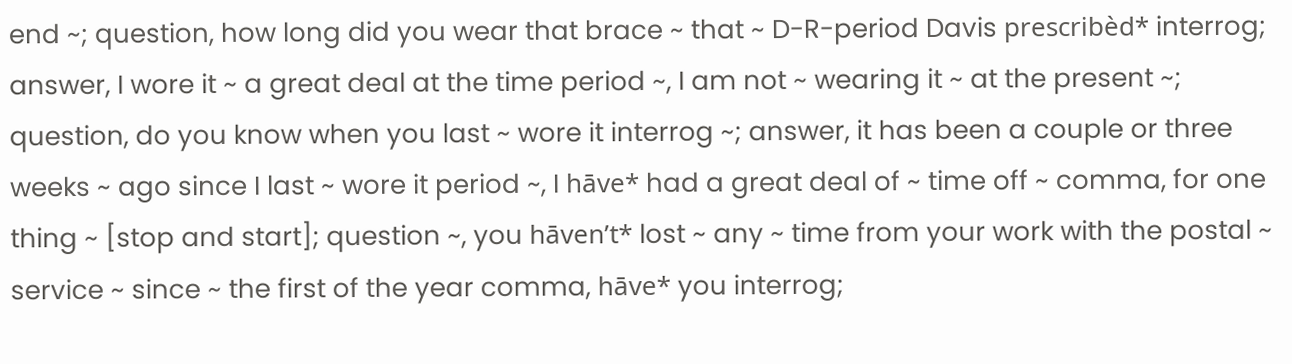end ~; question, how long did you wear that brace ~ that ~ D-R-period Davis prescribèd* interrog; answer, I wore it ~ a great deal at the time period ~, I am not ~ wearing it ~ at the present ~; question, do you know when you last ~ wore it interrog ~; answer, it has been a couple or three weeks ~ ago since I last ~ wore it period ~, I hāve* had a great deal of ~ time off ~ comma, for one thing ~ [stop and start]; question ~, you hāven’t* lost ~ any ~ time from your work with the postal ~ service ~ since ~ the first of the year comma, hāve* you interrog;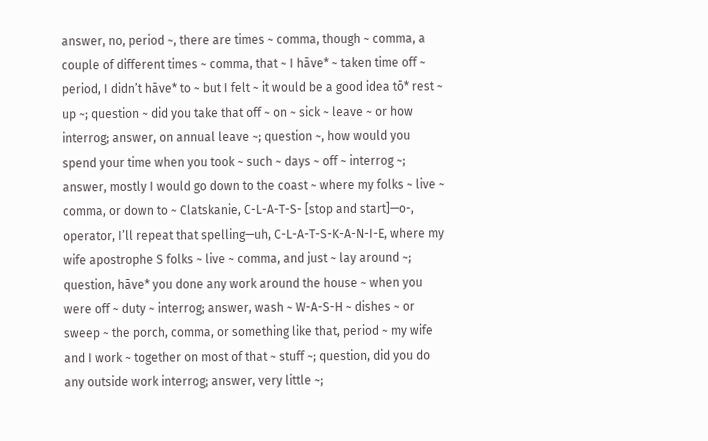answer, no, period ~, there are times ~ comma, though ~ comma, a couple of different times ~ comma, that ~ I hāve* ~ taken time off ~ period, I didn’t hāve* to ~ but I felt ~ it would be a good idea tō* rest ~ up ~; question ~ did you take that off ~ on ~ sick ~ leave ~ or how interrog; answer, on annual leave ~; question ~, how would you spend your time when you took ~ such ~ days ~ off ~ interrog ~; answer, mostly I would go down to the coast ~ where my folks ~ live ~ comma, or down to ~ Clatskanie, C-L-A-T-S- [stop and start]—o-, operator, I’ll repeat that spelling—uh, C-L-A-T-S-K-A-N-I-E, where my wife apostrophe S folks ~ live ~ comma, and just ~ lay around ~; question, hāve* you done any work around the house ~ when you were off ~ duty ~ interrog; answer, wash ~ W-A-S-H ~ dishes ~ or sweep ~ the porch, comma, or something like that, period ~ my wife and I work ~ together on most of that ~ stuff ~; question, did you do any outside work interrog; answer, very little ~;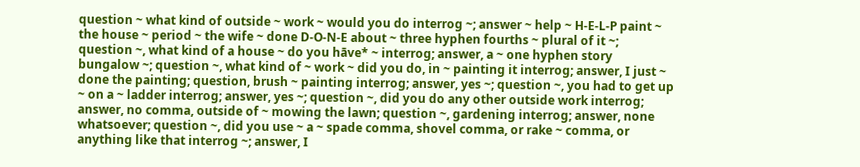question ~ what kind of outside ~ work ~ would you do interrog ~; answer ~ help ~ H-E-L-P paint ~ the house ~ period ~ the wife ~ done D-O-N-E about ~ three hyphen fourths ~ plural of it ~; question ~, what kind of a house ~ do you hāve* ~ interrog; answer, a ~ one hyphen story bungalow ~; question ~, what kind of ~ work ~ did you do, in ~ painting it interrog; answer, I just ~ done the painting; question, brush ~ painting interrog; answer, yes ~; question ~, you had to get up ~ on a ~ ladder interrog; answer, yes ~; question ~, did you do any other outside work interrog; answer, no comma, outside of ~ mowing the lawn; question ~, gardening interrog; answer, none whatsoever; question ~, did you use ~ a ~ spade comma, shovel comma, or rake ~ comma, or anything like that interrog ~; answer, I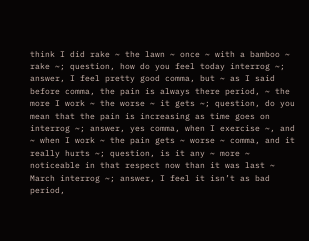think I did rake ~ the lawn ~ once ~ with a bamboo ~ rake ~; question, how do you feel today interrog ~; answer, I feel pretty good comma, but ~ as I said before comma, the pain is always there period, ~ the more I work ~ the worse ~ it gets ~; question, do you mean that the pain is increasing as time goes on interrog ~; answer, yes comma, when I exercise ~, and ~ when I work ~ the pain gets ~ worse ~ comma, and it really hurts ~; question, is it any ~ more ~ noticeable in that respect now than it was last ~ March interrog ~; answer, I feel it isn’t as bad period,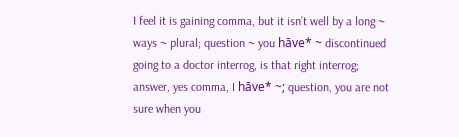I feel it is gaining comma, but it isn’t well by a long ~ ways ~ plural; question ~ you hāve* ~ discontinued going to a doctor interrog, is that right interrog; answer, yes comma, I hāve* ~; question, you are not sure when you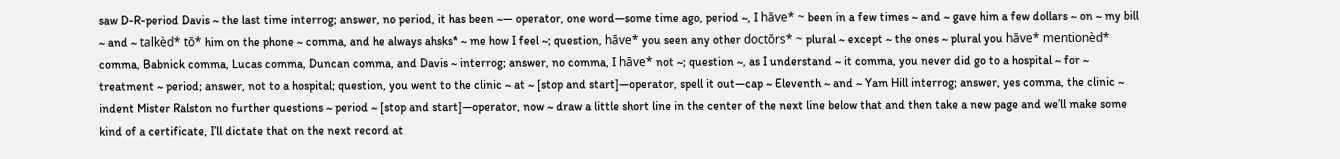saw D-R-period Davis ~ the last time interrog; answer, no period, it has been ~— operator, one word—some time ago, period ~, I hāve* ~ been in a few times ~ and ~ gave him a few dollars ~ on ~ my bill ~ and ~ talkèd* tō* him on the phone ~ comma, and he always ahsks* ~ me how I feel ~; question, hāve* you seen any other doctōrs* ~ plural ~ except ~ the ones ~ plural you hāve* mentionèd* comma, Babnick comma, Lucas comma, Duncan comma, and Davis ~ interrog; answer, no comma, I hāve* not ~; question ~, as I understand ~ it comma, you never did go to a hospital ~ for ~ treatment ~ period; answer, not to a hospital; question, you went to the clinic ~ at ~ [stop and start]—operator, spell it out—cap ~ Eleventh ~ and ~ Yam Hill interrog; answer, yes comma, the clinic ~ indent Mister Ralston no further questions ~ period ~ [stop and start]—operator, now ~ draw a little short line in the center of the next line below that and then take a new page and we’ll make some kind of a certificate, I’ll dictate that on the next record at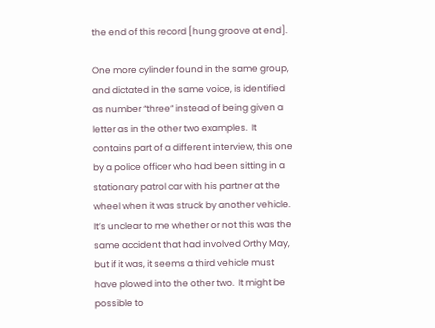the end of this record [hung groove at end].

One more cylinder found in the same group, and dictated in the same voice, is identified as number “three” instead of being given a letter as in the other two examples.  It contains part of a different interview, this one by a police officer who had been sitting in a stationary patrol car with his partner at the wheel when it was struck by another vehicle.  It’s unclear to me whether or not this was the same accident that had involved Orthy May, but if it was, it seems a third vehicle must have plowed into the other two.  It might be possible to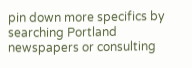pin down more specifics by searching Portland newspapers or consulting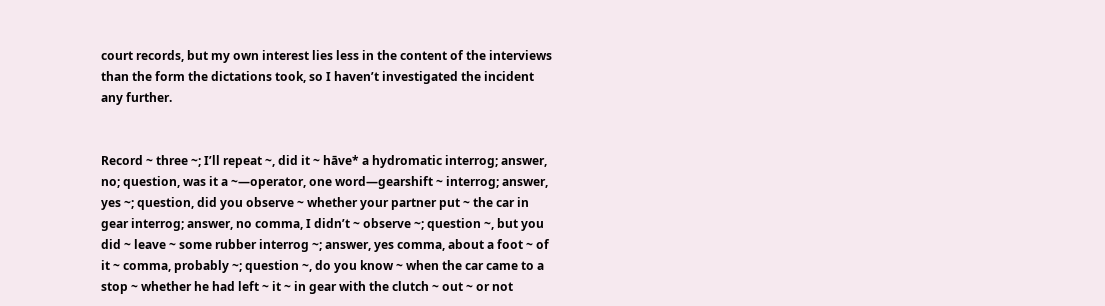court records, but my own interest lies less in the content of the interviews than the form the dictations took, so I haven’t investigated the incident any further.


Record ~ three ~; I’ll repeat ~, did it ~ hāve* a hydromatic interrog; answer, no; question, was it a ~—operator, one word—gearshift ~ interrog; answer, yes ~; question, did you observe ~ whether your partner put ~ the car in gear interrog; answer, no comma, I didn’t ~ observe ~; question ~, but you did ~ leave ~ some rubber interrog ~; answer, yes comma, about a foot ~ of it ~ comma, probably ~; question ~, do you know ~ when the car came to a stop ~ whether he had left ~ it ~ in gear with the clutch ~ out ~ or not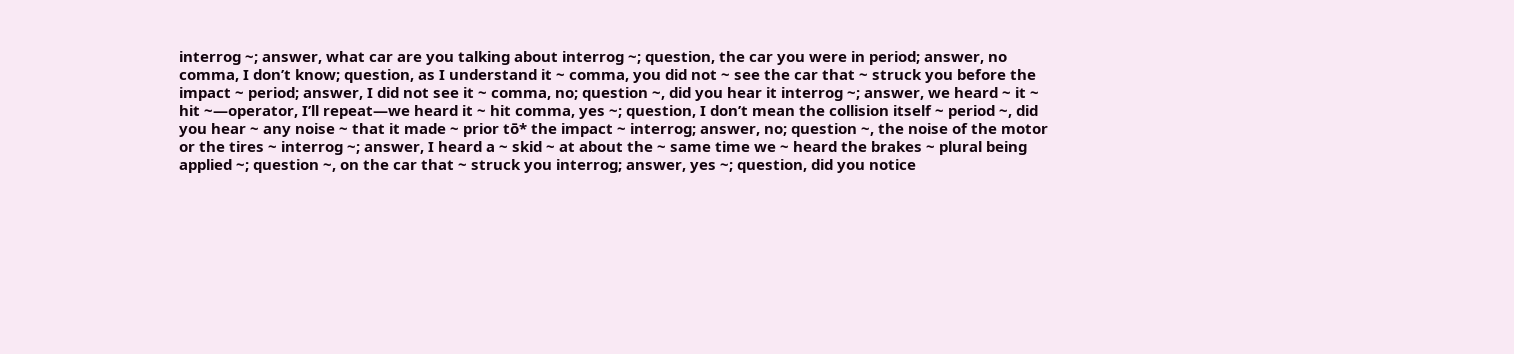interrog ~; answer, what car are you talking about interrog ~; question, the car you were in period; answer, no comma, I don’t know; question, as I understand it ~ comma, you did not ~ see the car that ~ struck you before the impact ~ period; answer, I did not see it ~ comma, no; question ~, did you hear it interrog ~; answer, we heard ~ it ~ hit ~—operator, I’ll repeat—we heard it ~ hit comma, yes ~; question, I don’t mean the collision itself ~ period ~, did you hear ~ any noise ~ that it made ~ prior tō* the impact ~ interrog; answer, no; question ~, the noise of the motor or the tires ~ interrog ~; answer, I heard a ~ skid ~ at about the ~ same time we ~ heard the brakes ~ plural being applied ~; question ~, on the car that ~ struck you interrog; answer, yes ~; question, did you notice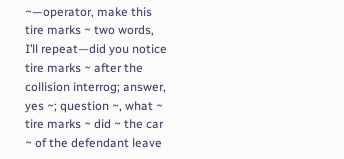~—operator, make this tire marks ~ two words, I’ll repeat—did you notice tire marks ~ after the collision interrog; answer, yes ~; question ~, what ~ tire marks ~ did ~ the car ~ of the defendant leave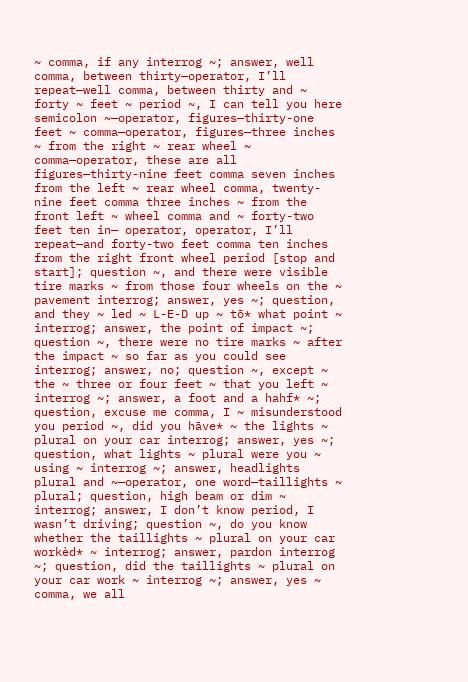~ comma, if any interrog ~; answer, well comma, between thirty—operator, I’ll repeat—well comma, between thirty and ~ forty ~ feet ~ period ~, I can tell you here semicolon ~—operator, figures—thirty-one feet ~ comma—operator, figures—three inches ~ from the right ~ rear wheel ~ comma—operator, these are all figures—thirty-nine feet comma seven inches from the left ~ rear wheel comma, twenty-nine feet comma three inches ~ from the front left ~ wheel comma and ~ forty-two feet ten in— operator, operator, I’ll repeat—and forty-two feet comma ten inches from the right front wheel period [stop and start]; question ~, and there were visible tire marks ~ from those four wheels on the ~ pavement interrog; answer, yes ~; question, and they ~ led ~ L-E-D up ~ tō* what point ~ interrog; answer, the point of impact ~; question ~, there were no tire marks ~ after the impact ~ so far as you could see interrog; answer, no; question ~, except ~ the ~ three or four feet ~ that you left ~ interrog ~; answer, a foot and a hahf* ~; question, excuse me comma, I ~ misunderstood you period ~, did you hāve* ~ the lights ~ plural on your car interrog; answer, yes ~; question, what lights ~ plural were you ~ using ~ interrog ~; answer, headlights plural and ~—operator, one word—taillights ~ plural; question, high beam or dim ~ interrog; answer, I don’t know period, I wasn’t driving; question ~, do you know whether the taillights ~ plural on your car workèd* ~ interrog; answer, pardon interrog ~; question, did the taillights ~ plural on your car work ~ interrog ~; answer, yes ~ comma, we all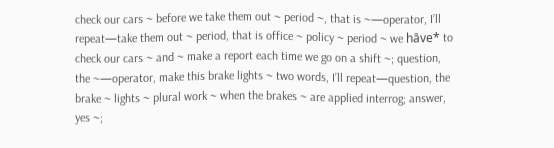check our cars ~ before we take them out ~ period ~, that is ~—operator, I’ll repeat—take them out ~ period, that is office ~ policy ~ period ~ we hāve* to check our cars ~ and ~ make a report each time we go on a shift ~; question, the ~—operator, make this brake lights ~ two words, I’ll repeat—question, the brake ~ lights ~ plural work ~ when the brakes ~ are applied interrog; answer, yes ~;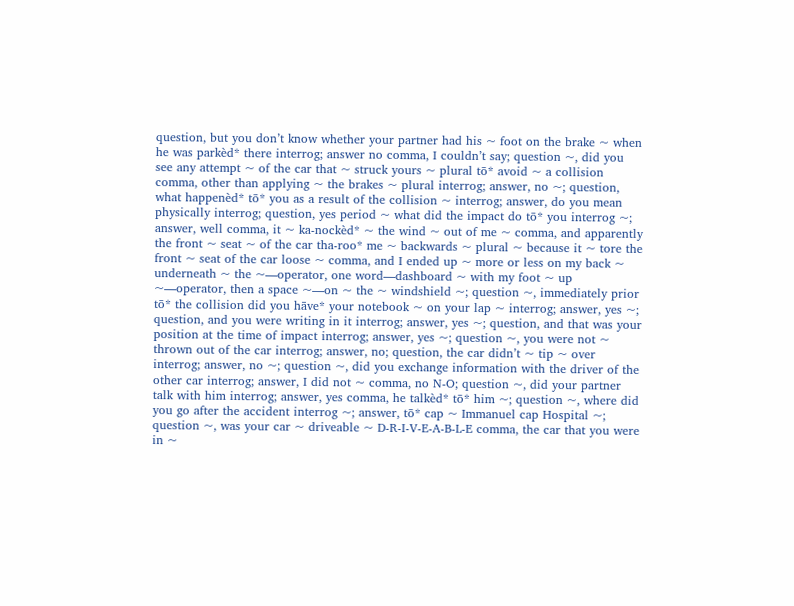question, but you don’t know whether your partner had his ~ foot on the brake ~ when he was parkèd* there interrog; answer no comma, I couldn’t say; question ~, did you see any attempt ~ of the car that ~ struck yours ~ plural tō* avoid ~ a collision comma, other than applying ~ the brakes ~ plural interrog; answer, no ~; question, what happenèd* tō* you as a result of the collision ~ interrog; answer, do you mean physically interrog; question, yes period ~ what did the impact do tō* you interrog ~; answer, well comma, it ~ ka-nockèd* ~ the wind ~ out of me ~ comma, and apparently the front ~ seat ~ of the car tha-roo* me ~ backwards ~ plural ~ because it ~ tore the front ~ seat of the car loose ~ comma, and I ended up ~ more or less on my back ~ underneath ~ the ~—operator, one word—dashboard ~ with my foot ~ up ~—operator, then a space ~—on ~ the ~ windshield ~; question ~, immediately prior tō* the collision did you hāve* your notebook ~ on your lap ~ interrog; answer, yes ~; question, and you were writing in it interrog; answer, yes ~; question, and that was your position at the time of impact interrog; answer, yes ~; question ~, you were not ~ thrown out of the car interrog; answer, no; question, the car didn’t ~ tip ~ over interrog; answer, no ~; question ~, did you exchange information with the driver of the other car interrog; answer, I did not ~ comma, no N-O; question ~, did your partner talk with him interrog; answer, yes comma, he talkèd* tō* him ~; question ~, where did you go after the accident interrog ~; answer, tō* cap ~ Immanuel cap Hospital ~; question ~, was your car ~ driveable ~ D-R-I-V-E-A-B-L-E comma, the car that you were in ~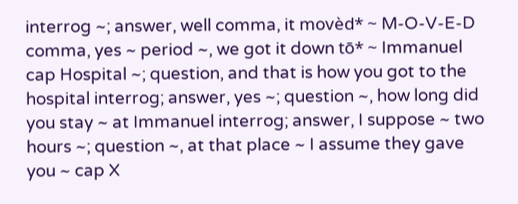interrog ~; answer, well comma, it movèd* ~ M-O-V-E-D comma, yes ~ period ~, we got it down tō* ~ Immanuel cap Hospital ~; question, and that is how you got to the hospital interrog; answer, yes ~; question ~, how long did you stay ~ at Immanuel interrog; answer, I suppose ~ two hours ~; question ~, at that place ~ I assume they gave you ~ cap X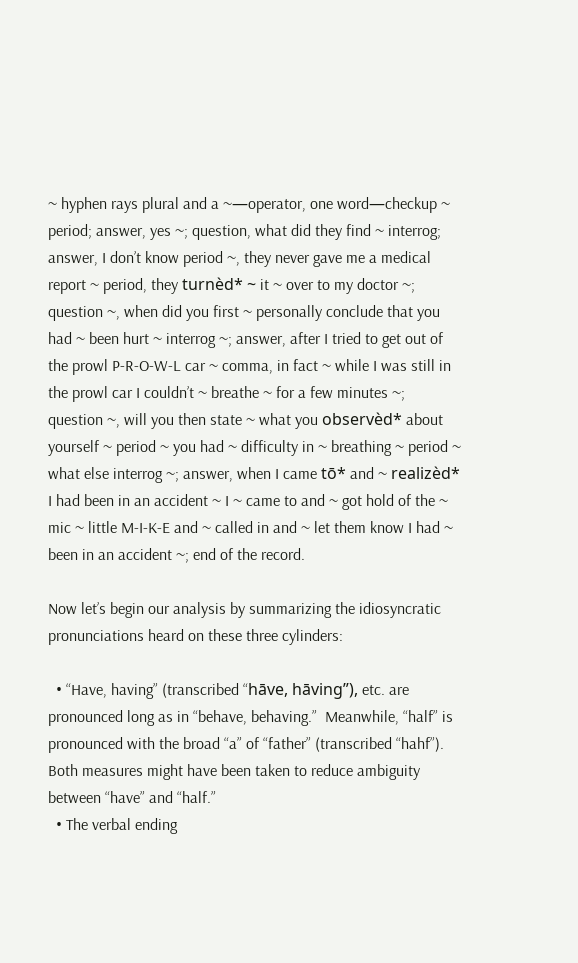~ hyphen rays plural and a ~—operator, one word—checkup ~ period; answer, yes ~; question, what did they find ~ interrog; answer, I don’t know period ~, they never gave me a medical report ~ period, they turnèd* ~ it ~ over to my doctor ~; question ~, when did you first ~ personally conclude that you had ~ been hurt ~ interrog ~; answer, after I tried to get out of the prowl P-R-O-W-L car ~ comma, in fact ~ while I was still in the prowl car I couldn’t ~ breathe ~ for a few minutes ~; question ~, will you then state ~ what you observèd* about yourself ~ period ~ you had ~ difficulty in ~ breathing ~ period ~ what else interrog ~; answer, when I came tō* and ~ realizèd* I had been in an accident ~ I ~ came to and ~ got hold of the ~ mic ~ little M-I-K-E and ~ called in and ~ let them know I had ~ been in an accident ~; end of the record.

Now let’s begin our analysis by summarizing the idiosyncratic pronunciations heard on these three cylinders:

  • “Have, having” (transcribed “hāve, hāving”), etc. are pronounced long as in “behave, behaving.”  Meanwhile, “half” is pronounced with the broad “a” of “father” (transcribed “hahf”).  Both measures might have been taken to reduce ambiguity between “have” and “half.”
  • The verbal ending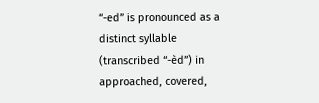“-ed” is pronounced as a distinct syllable (transcribed “-èd”) in approached, covered,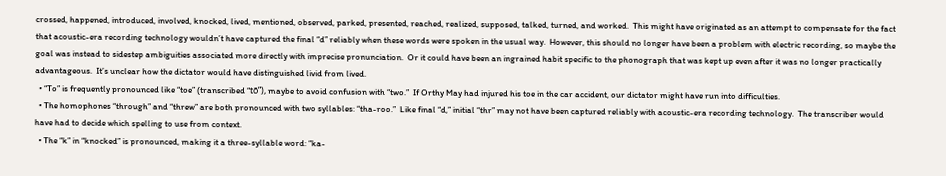crossed, happened, introduced, involved, knocked, lived, mentioned, observed, parked, presented, reached, realized, supposed, talked, turned, and worked.  This might have originated as an attempt to compensate for the fact that acoustic-era recording technology wouldn’t have captured the final “d” reliably when these words were spoken in the usual way.  However, this should no longer have been a problem with electric recording, so maybe the goal was instead to sidestep ambiguities associated more directly with imprecise pronunciation.  Or it could have been an ingrained habit specific to the phonograph that was kept up even after it was no longer practically advantageous.  It’s unclear how the dictator would have distinguished livid from lived.
  • “To” is frequently pronounced like “toe” (transcribed “tō”), maybe to avoid confusion with “two.”  If Orthy May had injured his toe in the car accident, our dictator might have run into difficulties.
  • The homophones “through” and “threw” are both pronounced with two syllables: “tha-roo.”  Like final “d,” initial “thr” may not have been captured reliably with acoustic-era recording technology.  The transcriber would have had to decide which spelling to use from context.
  • The “k” in “knocked” is pronounced, making it a three-syllable word: “ka-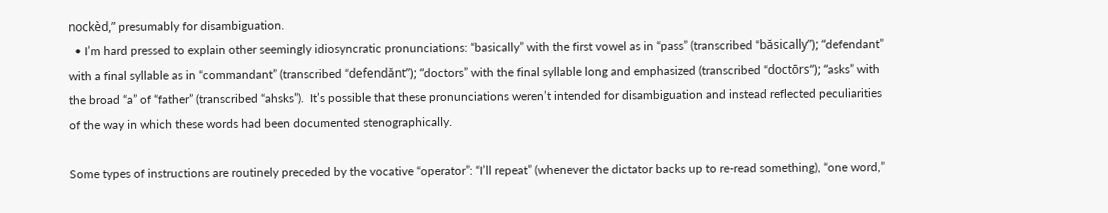nockèd,” presumably for disambiguation.
  • I’m hard pressed to explain other seemingly idiosyncratic pronunciations: “basically” with the first vowel as in “pass” (transcribed “băsically”); “defendant” with a final syllable as in “commandant” (transcribed “defendănt”); “doctors” with the final syllable long and emphasized (transcribed “doctōrs“); “asks” with the broad “a” of “father” (transcribed “ahsks”).  It’s possible that these pronunciations weren’t intended for disambiguation and instead reflected peculiarities of the way in which these words had been documented stenographically.

Some types of instructions are routinely preceded by the vocative “operator”: “I’ll repeat” (whenever the dictator backs up to re-read something), “one word,”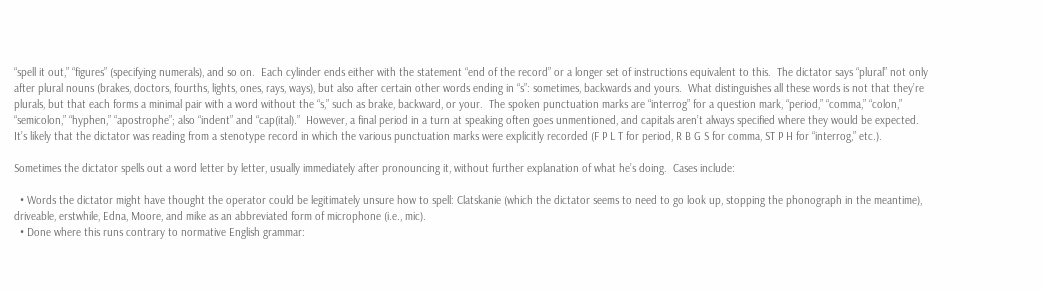“spell it out,” “figures” (specifying numerals), and so on.  Each cylinder ends either with the statement “end of the record” or a longer set of instructions equivalent to this.  The dictator says “plural” not only after plural nouns (brakes, doctors, fourths, lights, ones, rays, ways), but also after certain other words ending in “s”: sometimes, backwards and yours.  What distinguishes all these words is not that they’re plurals, but that each forms a minimal pair with a word without the “s,” such as brake, backward, or your.  The spoken punctuation marks are “interrog” for a question mark, “period,” “comma,” “colon,” “semicolon,” “hyphen,” “apostrophe”; also “indent” and “cap(ital).”  However, a final period in a turn at speaking often goes unmentioned, and capitals aren’t always specified where they would be expected.  It’s likely that the dictator was reading from a stenotype record in which the various punctuation marks were explicitly recorded (F P L T for period, R B G S for comma, ST P H for “interrog,” etc.).

Sometimes the dictator spells out a word letter by letter, usually immediately after pronouncing it, without further explanation of what he’s doing.  Cases include:

  • Words the dictator might have thought the operator could be legitimately unsure how to spell: Clatskanie (which the dictator seems to need to go look up, stopping the phonograph in the meantime), driveable, erstwhile, Edna, Moore, and mike as an abbreviated form of microphone (i.e., mic).
  • Done where this runs contrary to normative English grammar: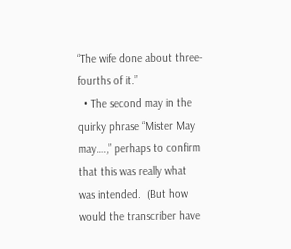“The wife done about three-fourths of it.”
  • The second may in the quirky phrase “Mister May may….,” perhaps to confirm that this was really what was intended.  (But how would the transcriber have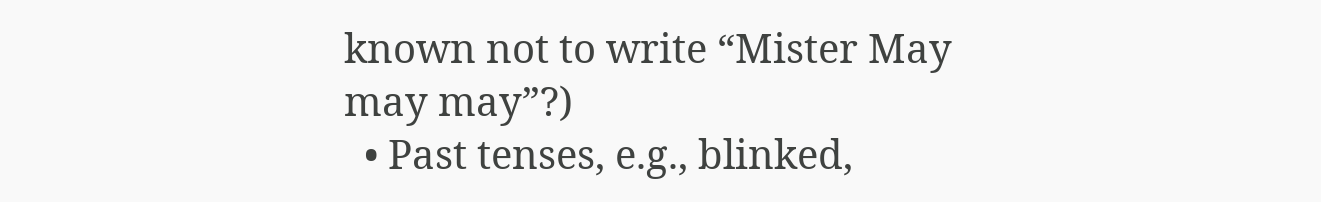known not to write “Mister May may may”?)
  • Past tenses, e.g., blinked,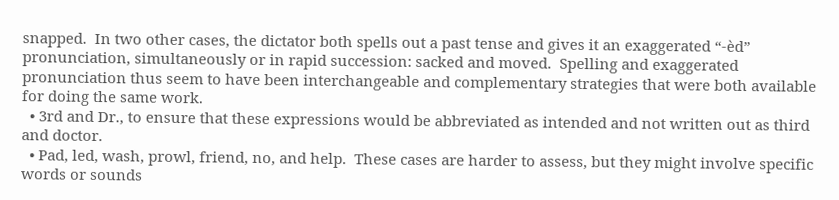snapped.  In two other cases, the dictator both spells out a past tense and gives it an exaggerated “-èd” pronunciation, simultaneously or in rapid succession: sacked and moved.  Spelling and exaggerated pronunciation thus seem to have been interchangeable and complementary strategies that were both available for doing the same work.
  • 3rd and Dr., to ensure that these expressions would be abbreviated as intended and not written out as third and doctor.
  • Pad, led, wash, prowl, friend, no, and help.  These cases are harder to assess, but they might involve specific words or sounds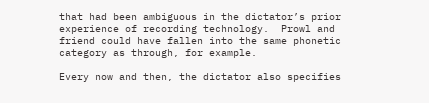that had been ambiguous in the dictator’s prior experience of recording technology.  Prowl and friend could have fallen into the same phonetic category as through, for example.

Every now and then, the dictator also specifies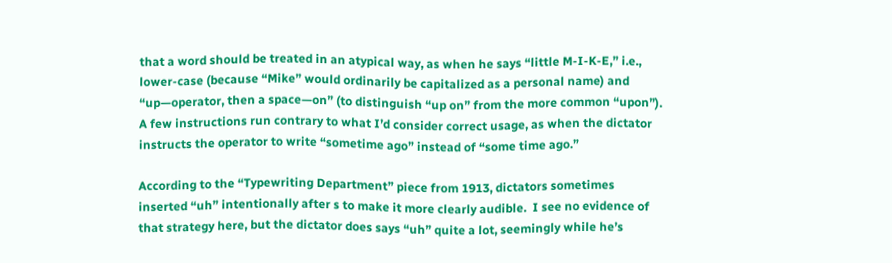that a word should be treated in an atypical way, as when he says “little M-I-K-E,” i.e., lower-case (because “Mike” would ordinarily be capitalized as a personal name) and “up—operator, then a space—on” (to distinguish “up on” from the more common “upon”).  A few instructions run contrary to what I’d consider correct usage, as when the dictator instructs the operator to write “sometime ago” instead of “some time ago.”

According to the “Typewriting Department” piece from 1913, dictators sometimes inserted “uh” intentionally after s to make it more clearly audible.  I see no evidence of that strategy here, but the dictator does says “uh” quite a lot, seemingly while he’s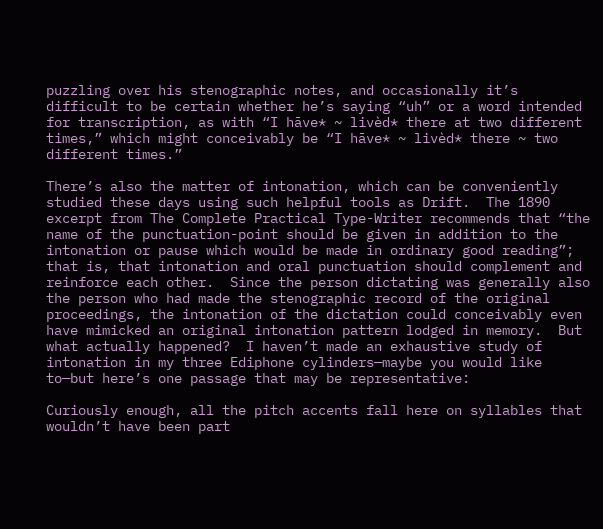puzzling over his stenographic notes, and occasionally it’s difficult to be certain whether he’s saying “uh” or a word intended for transcription, as with “I hāve* ~ livèd* there at two different times,” which might conceivably be “I hāve* ~ livèd* there ~ two different times.”

There’s also the matter of intonation, which can be conveniently studied these days using such helpful tools as Drift.  The 1890 excerpt from The Complete Practical Type-Writer recommends that “the name of the punctuation-point should be given in addition to the intonation or pause which would be made in ordinary good reading”; that is, that intonation and oral punctuation should complement and reinforce each other.  Since the person dictating was generally also the person who had made the stenographic record of the original proceedings, the intonation of the dictation could conceivably even have mimicked an original intonation pattern lodged in memory.  But what actually happened?  I haven’t made an exhaustive study of intonation in my three Ediphone cylinders—maybe you would like to—but here’s one passage that may be representative:

Curiously enough, all the pitch accents fall here on syllables that wouldn’t have been part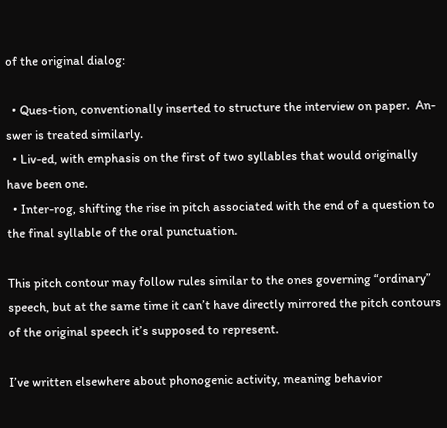of the original dialog:

  • Ques-tion, conventionally inserted to structure the interview on paper.  An-swer is treated similarly.
  • Liv-ed, with emphasis on the first of two syllables that would originally have been one.
  • Inter-rog, shifting the rise in pitch associated with the end of a question to the final syllable of the oral punctuation.

This pitch contour may follow rules similar to the ones governing “ordinary” speech, but at the same time it can’t have directly mirrored the pitch contours of the original speech it’s supposed to represent.

I’ve written elsewhere about phonogenic activity, meaning behavior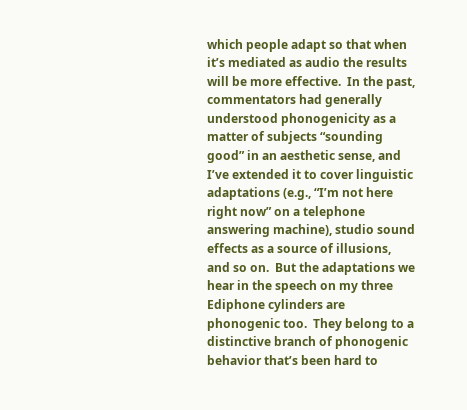which people adapt so that when it’s mediated as audio the results will be more effective.  In the past, commentators had generally understood phonogenicity as a matter of subjects “sounding good” in an aesthetic sense, and I’ve extended it to cover linguistic adaptations (e.g., “I’m not here right now” on a telephone answering machine), studio sound effects as a source of illusions, and so on.  But the adaptations we hear in the speech on my three Ediphone cylinders are phonogenic too.  They belong to a distinctive branch of phonogenic behavior that’s been hard to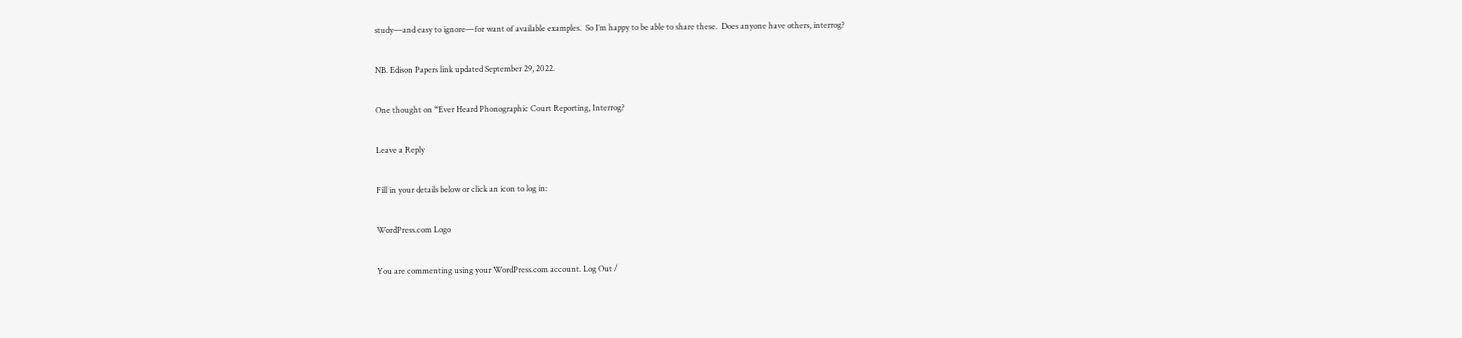study—and easy to ignore—for want of available examples.  So I’m happy to be able to share these.  Does anyone have others, interrog?

NB. Edison Papers link updated September 29, 2022.

One thought on “Ever Heard Phonographic Court Reporting, Interrog?

Leave a Reply

Fill in your details below or click an icon to log in:

WordPress.com Logo

You are commenting using your WordPress.com account. Log Out /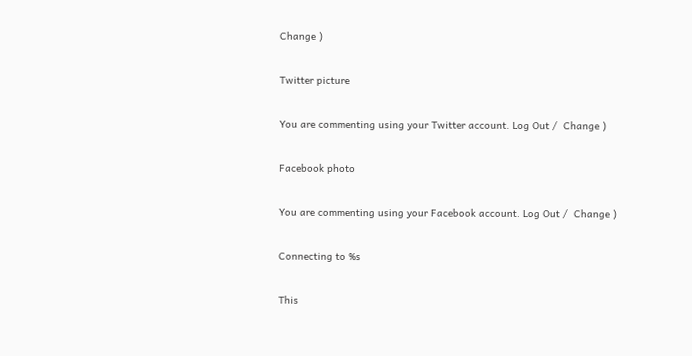Change )

Twitter picture

You are commenting using your Twitter account. Log Out /  Change )

Facebook photo

You are commenting using your Facebook account. Log Out /  Change )

Connecting to %s

This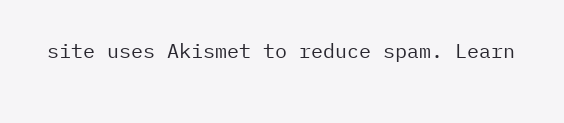site uses Akismet to reduce spam. Learn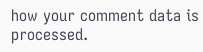how your comment data is processed.